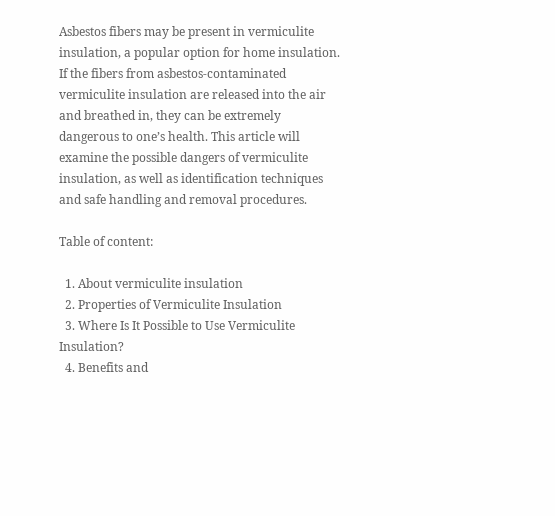Asbestos fibers may be present in vermiculite insulation, a popular option for home insulation. If the fibers from asbestos-contaminated vermiculite insulation are released into the air and breathed in, they can be extremely dangerous to one’s health. This article will examine the possible dangers of vermiculite insulation, as well as identification techniques and safe handling and removal procedures.

Table of content:

  1. About vermiculite insulation
  2. Properties of Vermiculite Insulation
  3. Where Is It Possible to Use Vermiculite Insulation?
  4. Benefits and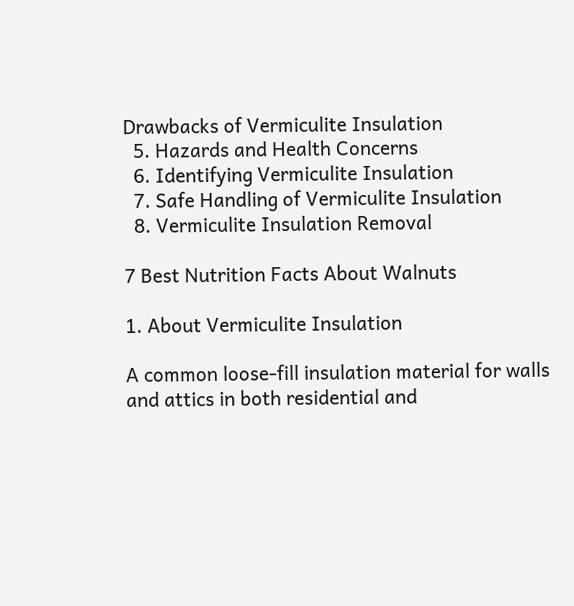Drawbacks of Vermiculite Insulation
  5. Hazards and Health Concerns
  6. Identifying Vermiculite Insulation
  7. Safe Handling of Vermiculite Insulation
  8. Vermiculite Insulation Removal

7 Best Nutrition Facts About Walnuts

1. About Vermiculite Insulation

A common loose-fill insulation material for walls and attics in both residential and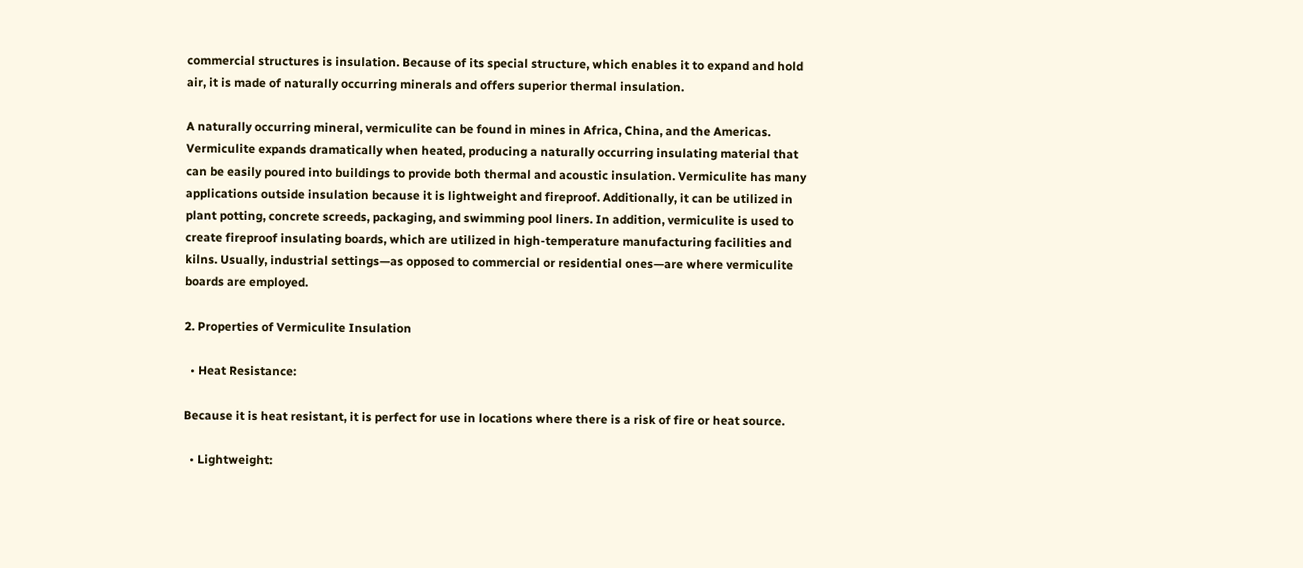commercial structures is insulation. Because of its special structure, which enables it to expand and hold air, it is made of naturally occurring minerals and offers superior thermal insulation.

A naturally occurring mineral, vermiculite can be found in mines in Africa, China, and the Americas. Vermiculite expands dramatically when heated, producing a naturally occurring insulating material that can be easily poured into buildings to provide both thermal and acoustic insulation. Vermiculite has many applications outside insulation because it is lightweight and fireproof. Additionally, it can be utilized in plant potting, concrete screeds, packaging, and swimming pool liners. In addition, vermiculite is used to create fireproof insulating boards, which are utilized in high-temperature manufacturing facilities and kilns. Usually, industrial settings—as opposed to commercial or residential ones—are where vermiculite boards are employed.

2. Properties of Vermiculite Insulation

  • Heat Resistance:

Because it is heat resistant, it is perfect for use in locations where there is a risk of fire or heat source.

  • Lightweight: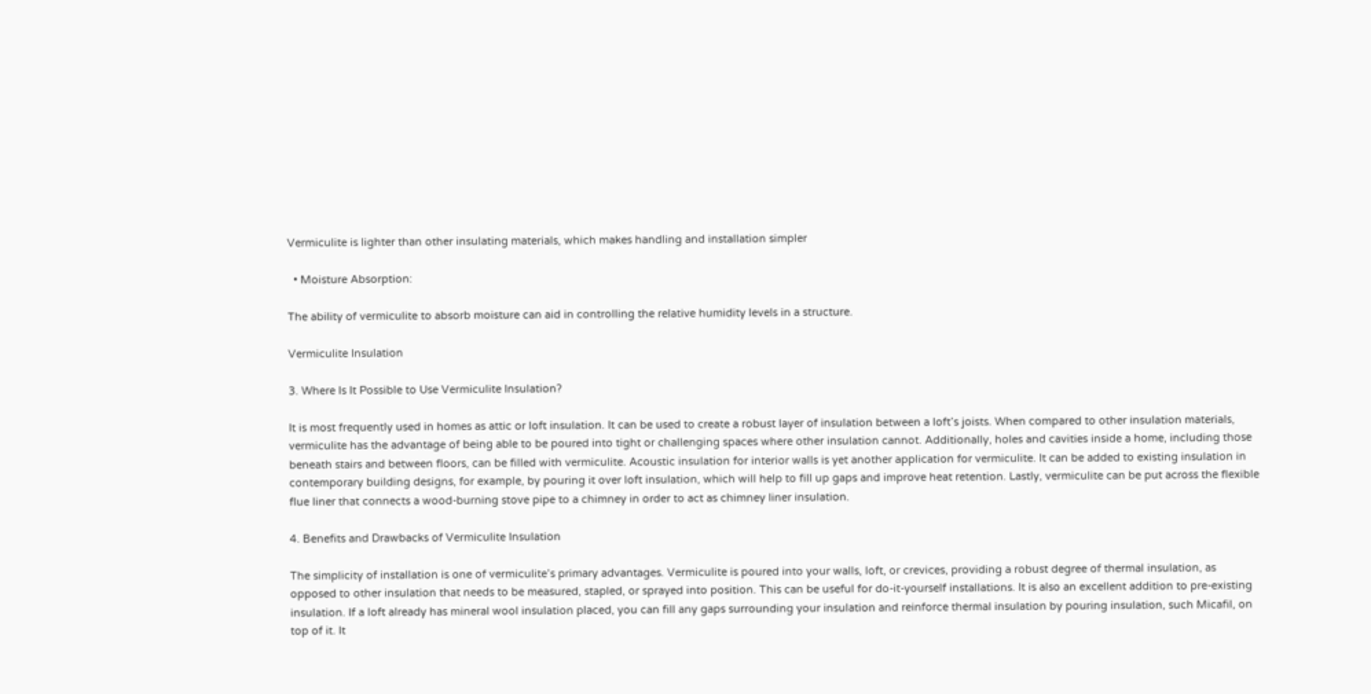Vermiculite is lighter than other insulating materials, which makes handling and installation simpler

  • Moisture Absorption:

The ability of vermiculite to absorb moisture can aid in controlling the relative humidity levels in a structure.

Vermiculite Insulation

3. Where Is It Possible to Use Vermiculite Insulation?

It is most frequently used in homes as attic or loft insulation. It can be used to create a robust layer of insulation between a loft’s joists. When compared to other insulation materials, vermiculite has the advantage of being able to be poured into tight or challenging spaces where other insulation cannot. Additionally, holes and cavities inside a home, including those beneath stairs and between floors, can be filled with vermiculite. Acoustic insulation for interior walls is yet another application for vermiculite. It can be added to existing insulation in contemporary building designs, for example, by pouring it over loft insulation, which will help to fill up gaps and improve heat retention. Lastly, vermiculite can be put across the flexible flue liner that connects a wood-burning stove pipe to a chimney in order to act as chimney liner insulation.

4. Benefits and Drawbacks of Vermiculite Insulation

The simplicity of installation is one of vermiculite’s primary advantages. Vermiculite is poured into your walls, loft, or crevices, providing a robust degree of thermal insulation, as opposed to other insulation that needs to be measured, stapled, or sprayed into position. This can be useful for do-it-yourself installations. It is also an excellent addition to pre-existing insulation. If a loft already has mineral wool insulation placed, you can fill any gaps surrounding your insulation and reinforce thermal insulation by pouring insulation, such Micafil, on top of it. It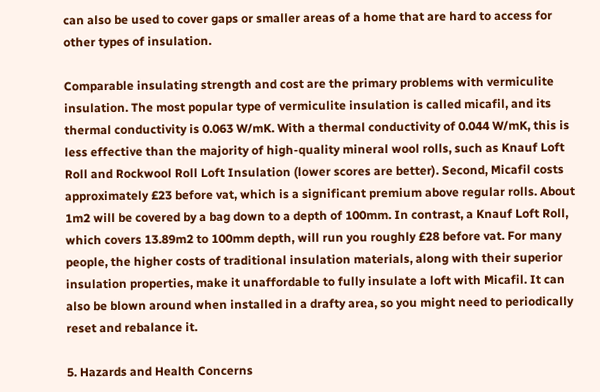can also be used to cover gaps or smaller areas of a home that are hard to access for other types of insulation.

Comparable insulating strength and cost are the primary problems with vermiculite insulation. The most popular type of vermiculite insulation is called micafil, and its thermal conductivity is 0.063 W/mK. With a thermal conductivity of 0.044 W/mK, this is less effective than the majority of high-quality mineral wool rolls, such as Knauf Loft Roll and Rockwool Roll Loft Insulation (lower scores are better). Second, Micafil costs approximately £23 before vat, which is a significant premium above regular rolls. About 1m2 will be covered by a bag down to a depth of 100mm. In contrast, a Knauf Loft Roll, which covers 13.89m2 to 100mm depth, will run you roughly £28 before vat. For many people, the higher costs of traditional insulation materials, along with their superior insulation properties, make it unaffordable to fully insulate a loft with Micafil. It can also be blown around when installed in a drafty area, so you might need to periodically reset and rebalance it.

5. Hazards and Health Concerns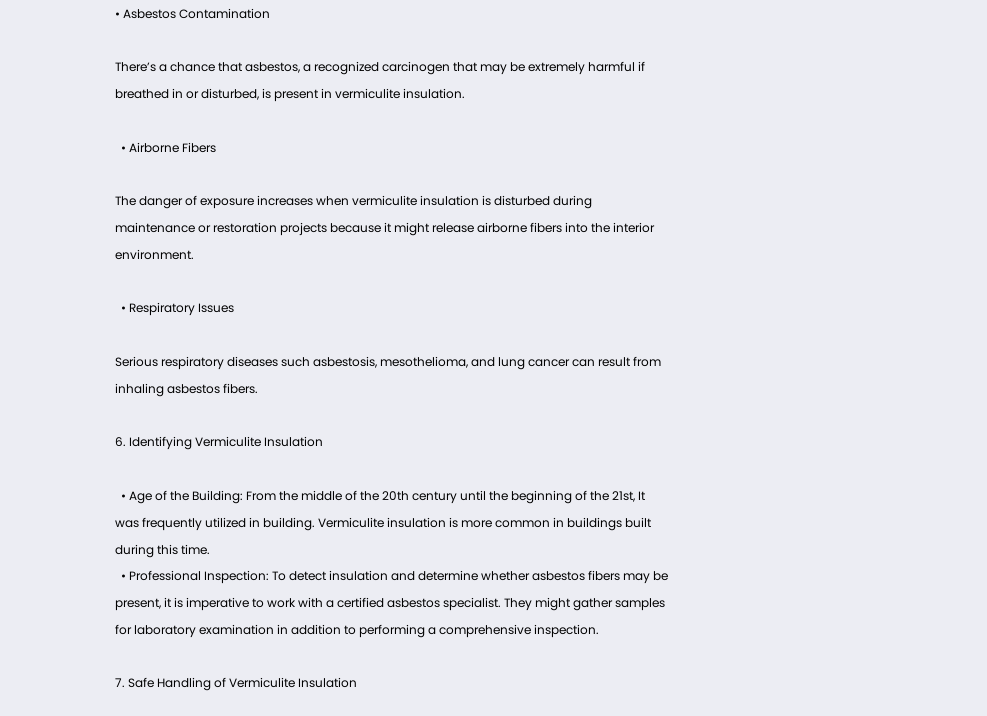• Asbestos Contamination

There’s a chance that asbestos, a recognized carcinogen that may be extremely harmful if breathed in or disturbed, is present in vermiculite insulation.

  • Airborne Fibers

The danger of exposure increases when vermiculite insulation is disturbed during maintenance or restoration projects because it might release airborne fibers into the interior environment.

  • Respiratory Issues

Serious respiratory diseases such asbestosis, mesothelioma, and lung cancer can result from inhaling asbestos fibers.

6. Identifying Vermiculite Insulation

  • Age of the Building: From the middle of the 20th century until the beginning of the 21st, It was frequently utilized in building. Vermiculite insulation is more common in buildings built during this time.
  • Professional Inspection: To detect insulation and determine whether asbestos fibers may be present, it is imperative to work with a certified asbestos specialist. They might gather samples for laboratory examination in addition to performing a comprehensive inspection.

7. Safe Handling of Vermiculite Insulation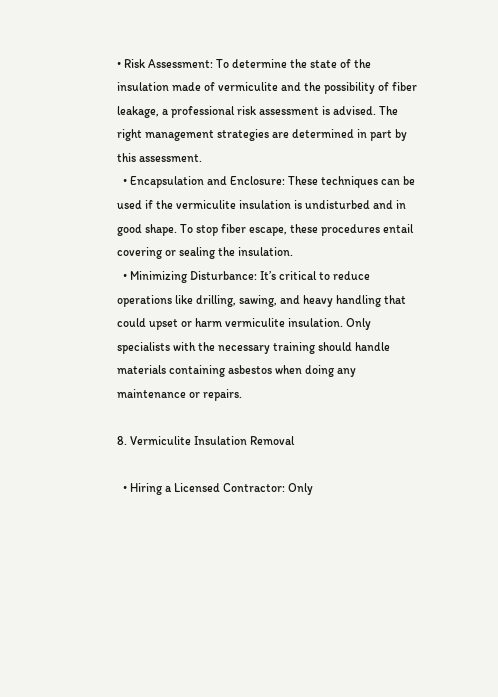• Risk Assessment: To determine the state of the insulation made of vermiculite and the possibility of fiber leakage, a professional risk assessment is advised. The right management strategies are determined in part by this assessment.
  • Encapsulation and Enclosure: These techniques can be used if the vermiculite insulation is undisturbed and in good shape. To stop fiber escape, these procedures entail covering or sealing the insulation.
  • Minimizing Disturbance: It’s critical to reduce operations like drilling, sawing, and heavy handling that could upset or harm vermiculite insulation. Only specialists with the necessary training should handle materials containing asbestos when doing any maintenance or repairs.

8. Vermiculite Insulation Removal

  • Hiring a Licensed Contractor: Only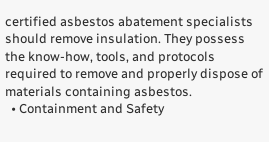certified asbestos abatement specialists should remove insulation. They possess the know-how, tools, and protocols required to remove and properly dispose of materials containing asbestos.
  • Containment and Safety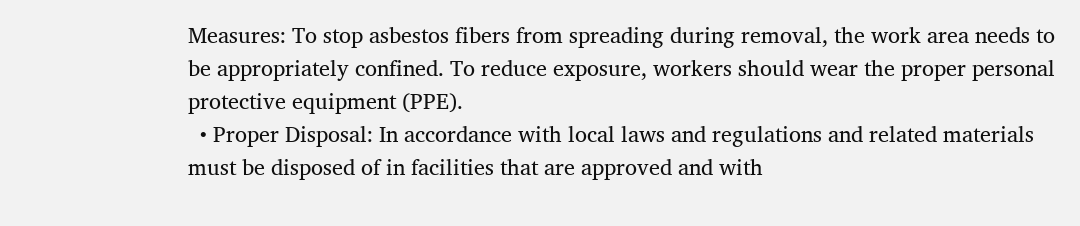Measures: To stop asbestos fibers from spreading during removal, the work area needs to be appropriately confined. To reduce exposure, workers should wear the proper personal protective equipment (PPE).
  • Proper Disposal: In accordance with local laws and regulations and related materials must be disposed of in facilities that are approved and with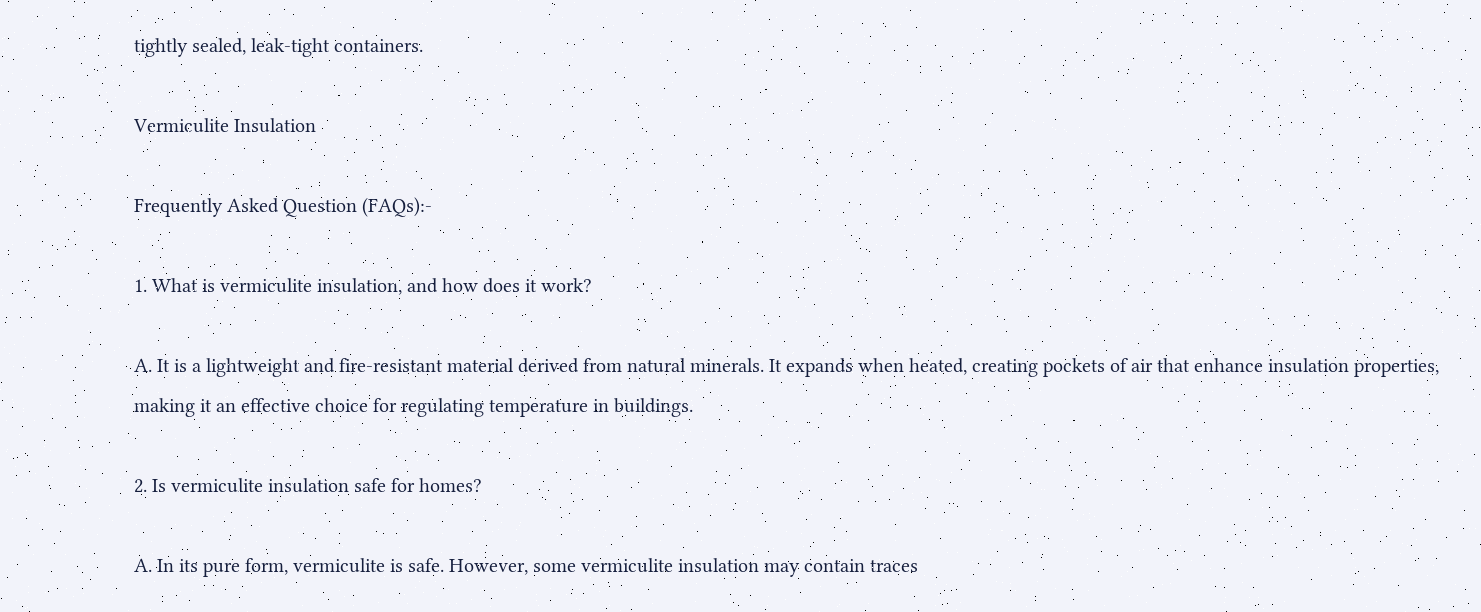tightly sealed, leak-tight containers.

Vermiculite Insulation

Frequently Asked Question (FAQs):-

1. What is vermiculite insulation, and how does it work?

A. It is a lightweight and fire-resistant material derived from natural minerals. It expands when heated, creating pockets of air that enhance insulation properties, making it an effective choice for regulating temperature in buildings.

2. Is vermiculite insulation safe for homes?

A. In its pure form, vermiculite is safe. However, some vermiculite insulation may contain traces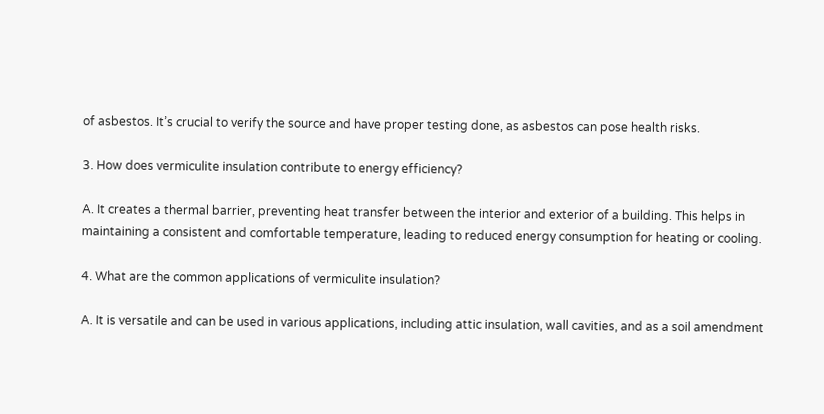of asbestos. It’s crucial to verify the source and have proper testing done, as asbestos can pose health risks.

3. How does vermiculite insulation contribute to energy efficiency?

A. It creates a thermal barrier, preventing heat transfer between the interior and exterior of a building. This helps in maintaining a consistent and comfortable temperature, leading to reduced energy consumption for heating or cooling.

4. What are the common applications of vermiculite insulation?

A. It is versatile and can be used in various applications, including attic insulation, wall cavities, and as a soil amendment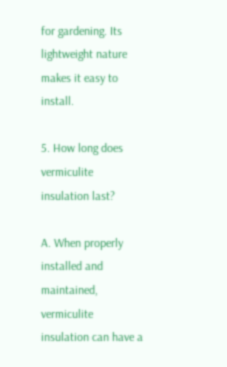for gardening. Its lightweight nature makes it easy to install.

5. How long does vermiculite insulation last?

A. When properly installed and maintained, vermiculite insulation can have a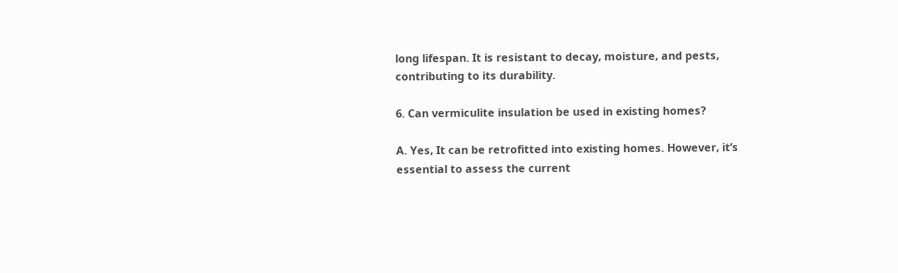long lifespan. It is resistant to decay, moisture, and pests, contributing to its durability.

6. Can vermiculite insulation be used in existing homes?

A. Yes, It can be retrofitted into existing homes. However, it’s essential to assess the current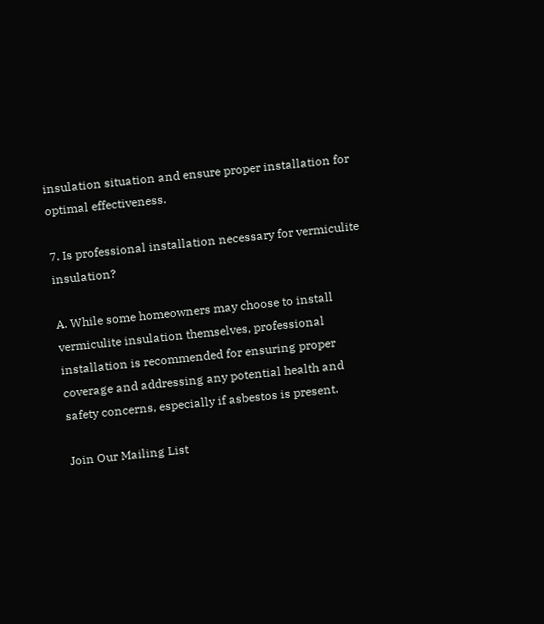insulation situation and ensure proper installation for optimal effectiveness.

7. Is professional installation necessary for vermiculite insulation?

A. While some homeowners may choose to install vermiculite insulation themselves, professional installation is recommended for ensuring proper coverage and addressing any potential health and safety concerns, especially if asbestos is present.

Join Our Mailing List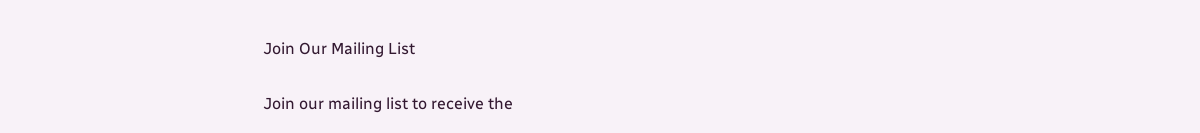Join Our Mailing List

Join our mailing list to receive the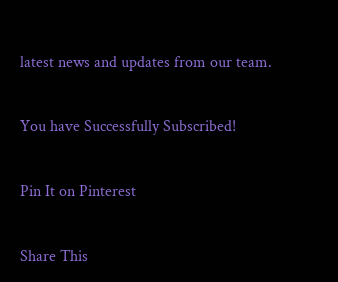latest news and updates from our team.

You have Successfully Subscribed!

Pin It on Pinterest

Share This